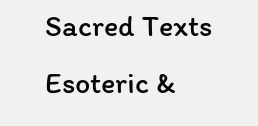Sacred Texts  Esoteric &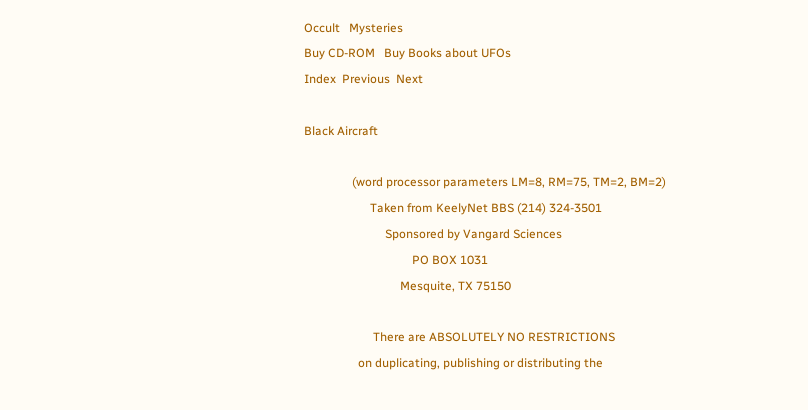Occult   Mysteries
Buy CD-ROM   Buy Books about UFOs
Index  Previous  Next

Black Aircraft

                (word processor parameters LM=8, RM=75, TM=2, BM=2)
                      Taken from KeelyNet BBS (214) 324-3501
                           Sponsored by Vangard Sciences
                                    PO BOX 1031
                                Mesquite, TX 75150

                       There are ABSOLUTELY NO RESTRICTIONS
                  on duplicating, publishing or distributing the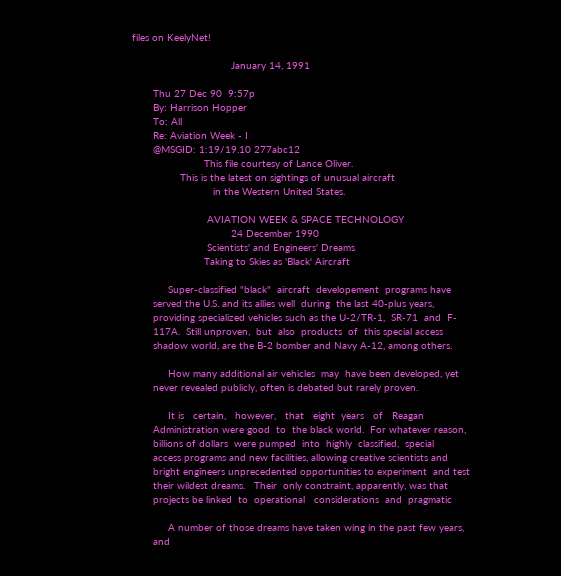files on KeelyNet!

                                 January 14, 1991

       Thu 27 Dec 90  9:57p
       By: Harrison Hopper
       To: All
       Re: Aviation Week - I
       @MSGID: 1:19/19.10 277abc12
                        This file courtesy of Lance Oliver.
                This is the latest on sightings of unusual aircraft
                           in the Western United States.

                         AVIATION WEEK & SPACE TECHNOLOGY
                                 24 December 1990
                         Scientists' and Engineers' Dreams
                        Taking to Skies as 'Black' Aircraft

            Super-classified "black"  aircraft  developement  programs have
       served the U.S. and its allies well  during  the last 40-plus years,
       providing specialized vehicles such as the U-2/TR-1,  SR-71  and  F-
       117A.  Still unproven,  but  also  products  of  this special access
       shadow world, are the B-2 bomber and Navy A-12, among others.

            How many additional air vehicles  may  have been developed, yet
       never revealed publicly, often is debated but rarely proven.

            It is   certain,   however,   that   eight  years   of   Reagan
       Administration were good  to  the black world.  For whatever reason,
       billions of dollars  were pumped  into  highly  classified,  special
       access programs and new facilities, allowing creative scientists and
       bright engineers unprecedented opportunities to experiment  and test
       their wildest dreams.   Their  only constraint, apparently, was that
       projects be linked  to  operational   considerations  and  pragmatic

            A number of those dreams have taken wing in the past few years,
       and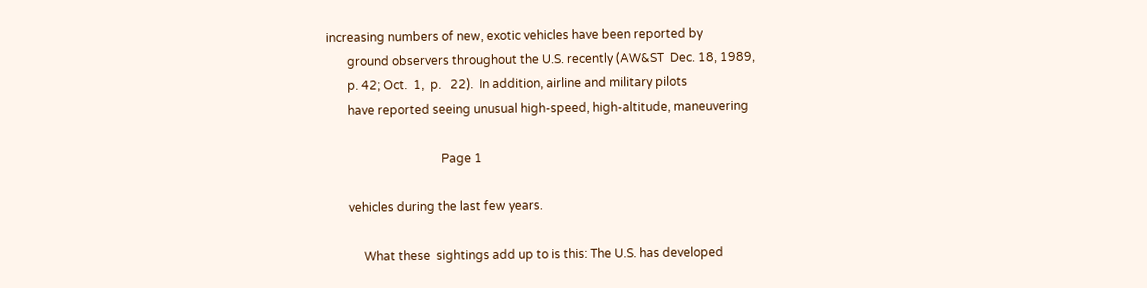increasing numbers of new, exotic vehicles have been reported by
       ground observers throughout the U.S. recently (AW&ST  Dec. 18, 1989,
       p. 42; Oct.  1,  p.   22).  In addition, airline and military pilots
       have reported seeing unusual high-speed, high-altitude, maneuvering

                                      Page 1

       vehicles during the last few years.

            What these  sightings add up to is this: The U.S. has developed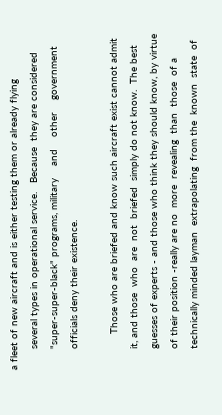a fleet of new aircraft and is either testing them or already flying
       several types in operational service.   Because  they are considered
       "super-super-black" programs, military    and    other    government
       officials deny their existence.

            Those who are briefed and know such aircraft exist cannot admit
       it, and those  who  are  not  briefed  simply do not know.  The best
       guesses of experts - and those who think they should know, by virtue
       of their position -really are no  more  revealing  than  those  of a
       technically minded layman  extrapolating  from the  known  state  of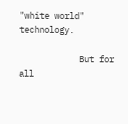"white world" technology.

            But for  all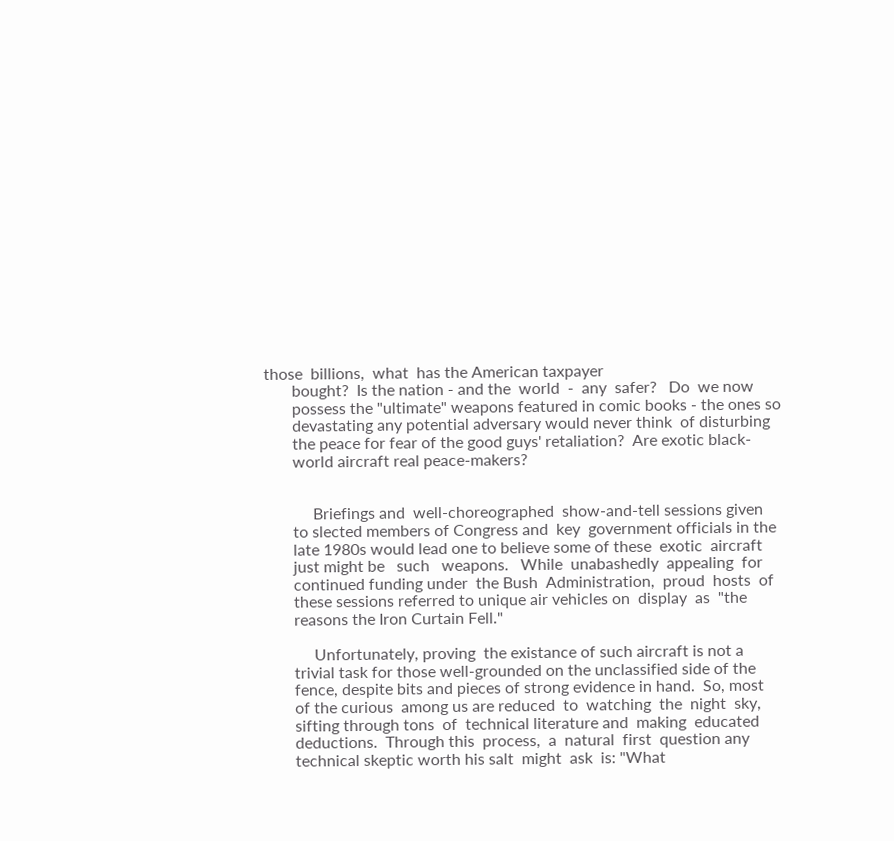those  billions,  what  has the American taxpayer
       bought?  Is the nation - and the  world  -  any  safer?   Do  we now
       possess the "ultimate" weapons featured in comic books - the ones so
       devastating any potential adversary would never think  of disturbing
       the peace for fear of the good guys' retaliation?  Are exotic black-
       world aircraft real peace-makers?


            Briefings and  well-choreographed  show-and-tell sessions given
       to slected members of Congress and  key  government officials in the
       late 1980s would lead one to believe some of these  exotic  aircraft
       just might be   such   weapons.   While  unabashedly  appealing  for
       continued funding under  the Bush  Administration,  proud  hosts  of
       these sessions referred to unique air vehicles on  display  as  "the
       reasons the Iron Curtain Fell."

            Unfortunately, proving  the existance of such aircraft is not a
       trivial task for those well-grounded on the unclassified side of the
       fence, despite bits and pieces of strong evidence in hand.  So, most
       of the curious  among us are reduced  to  watching  the  night  sky,
       sifting through tons  of  technical literature and  making  educated
       deductions.  Through this  process,  a  natural  first  question any
       technical skeptic worth his salt  might  ask  is: "What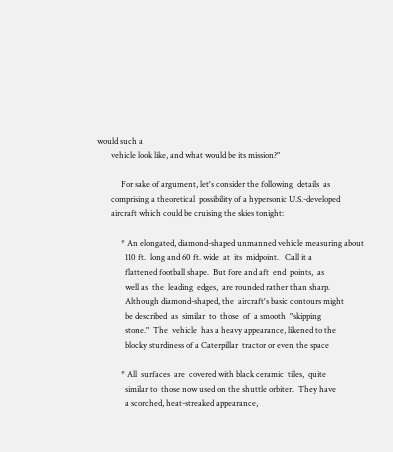would such a
       vehicle look like, and what would be its mission?"

            For sake of argument, let's consider the following  details  as
       comprising a theoretical  possibility of a hypersonic U.S.-developed
       aircraft which could be cruising the skies tonight:

            * An elongated, diamond-shaped unmanned vehicle measuring about
              110 ft.  long and 60 ft. wide  at  its  midpoint.   Call it a
              flattened football shape.  But fore and aft  end  points,  as
              well as  the  leading  edges,  are rounded rather than sharp.
              Although diamond-shaped, the  aircraft's basic contours might
              be described  as  similar  to  those  of  a smooth  "skipping
              stone."  The  vehicle  has a heavy appearance, likened to the
              blocky sturdiness of a Caterpillar  tractor or even the space

            * All  surfaces  are  covered with black ceramic  tiles,  quite
              similar to  those now used on the shuttle orbiter.  They have
              a scorched, heat-streaked appearance,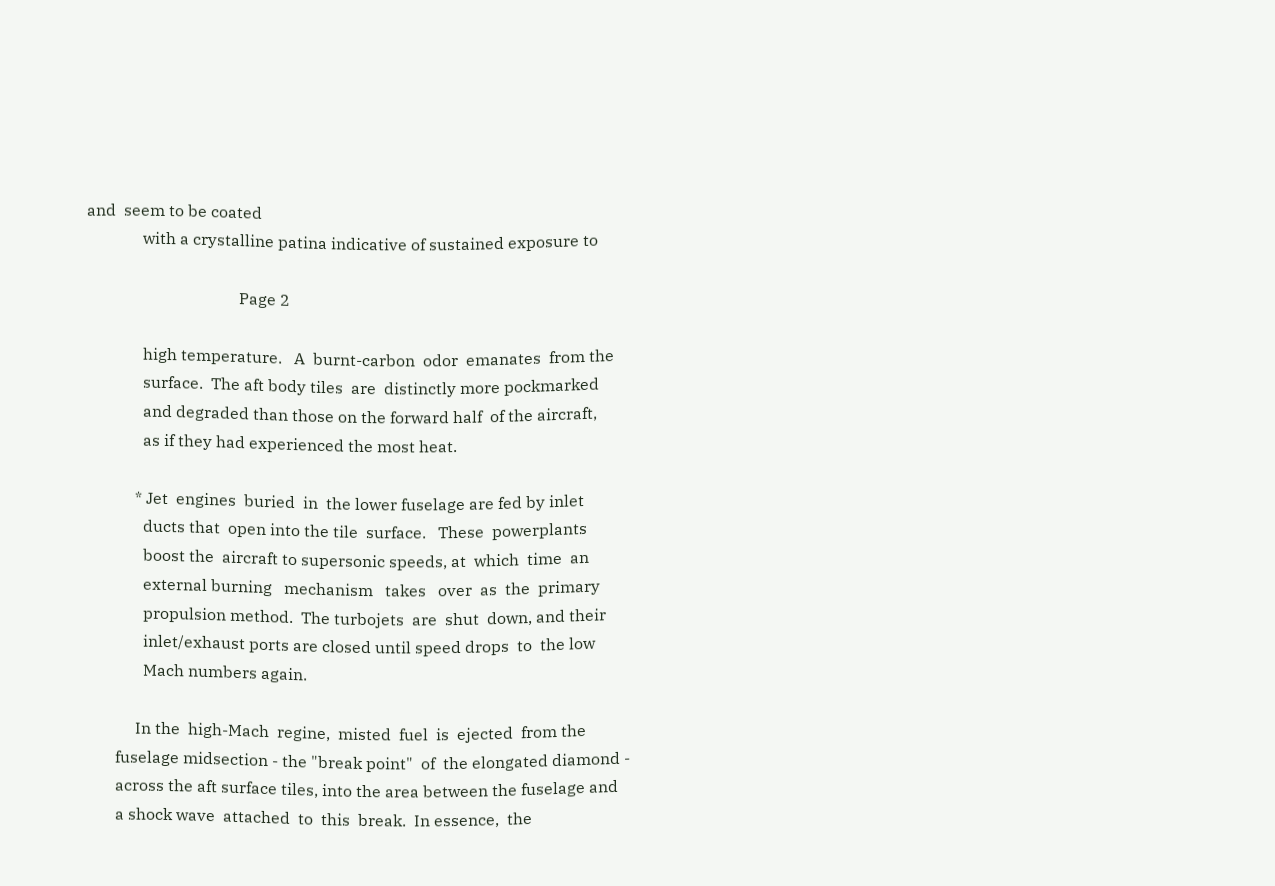and  seem to be coated
              with a crystalline patina indicative of sustained exposure to

                                      Page 2

              high temperature.   A  burnt-carbon  odor  emanates  from the
              surface.  The aft body tiles  are  distinctly more pockmarked
              and degraded than those on the forward half  of the aircraft,
              as if they had experienced the most heat.

            * Jet  engines  buried  in  the lower fuselage are fed by inlet
              ducts that  open into the tile  surface.   These  powerplants
              boost the  aircraft to supersonic speeds, at  which  time  an
              external burning   mechanism   takes   over  as  the  primary
              propulsion method.  The turbojets  are  shut  down, and their
              inlet/exhaust ports are closed until speed drops  to  the low
              Mach numbers again.

            In the  high-Mach  regine,  misted  fuel  is  ejected  from the
       fuselage midsection - the "break point"  of  the elongated diamond -
       across the aft surface tiles, into the area between the fuselage and
       a shock wave  attached  to  this  break.  In essence,  the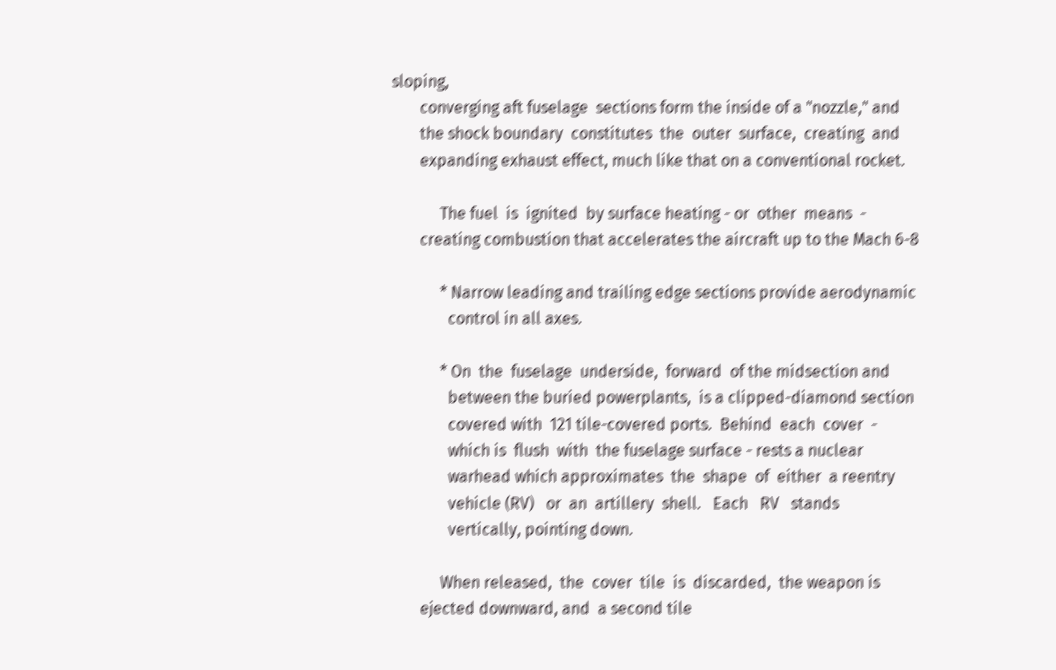sloping,
       converging aft fuselage  sections form the inside of a "nozzle," and
       the shock boundary  constitutes  the  outer  surface,  creating  and
       expanding exhaust effect, much like that on a conventional rocket.

            The fuel  is  ignited  by surface heating - or  other  means  -
       creating combustion that accelerates the aircraft up to the Mach 6-8

            * Narrow leading and trailing edge sections provide aerodynamic
              control in all axes.

            * On  the  fuselage  underside,  forward  of the midsection and
              between the buried powerplants,  is a clipped-diamond section
              covered with  121 tile-covered ports.  Behind  each  cover  -
              which is  flush  with  the fuselage surface - rests a nuclear
              warhead which approximates  the  shape  of  either  a reentry
              vehicle (RV)   or  an  artillery  shell.   Each   RV   stands
              vertically, pointing down.

            When released,  the  cover  tile  is  discarded,  the weapon is
       ejected downward, and  a second tile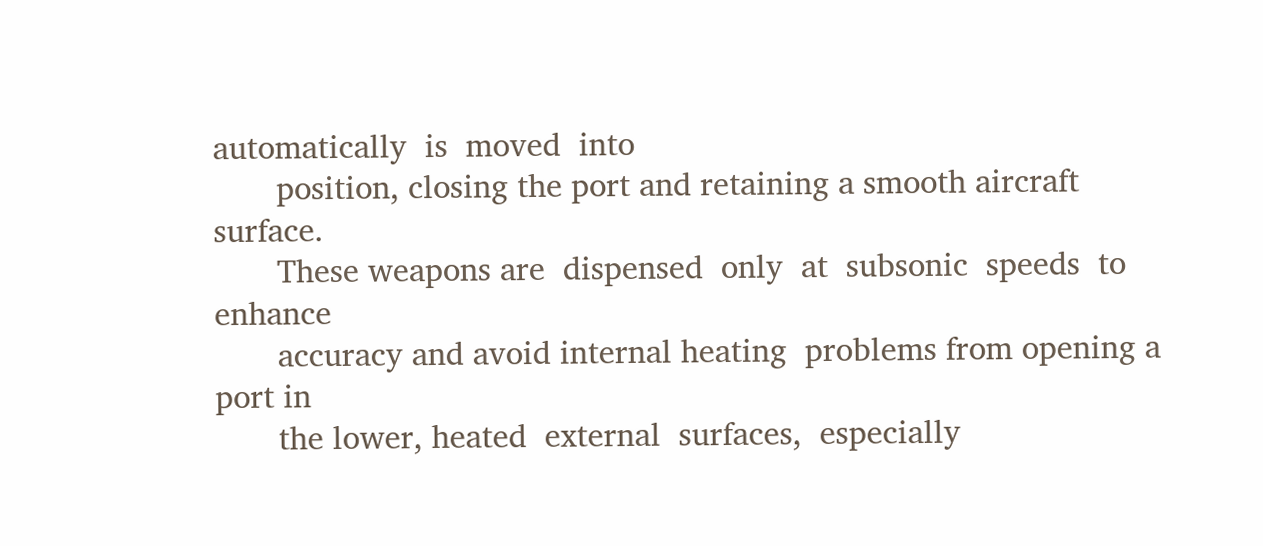automatically  is  moved  into
       position, closing the port and retaining a smooth aircraft  surface.
       These weapons are  dispensed  only  at  subsonic  speeds  to enhance
       accuracy and avoid internal heating  problems from opening a port in
       the lower, heated  external  surfaces,  especially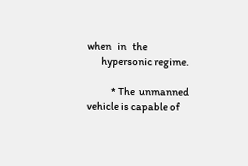when   in   the
       hypersonic regime.

            * The  unmanned vehicle is capable of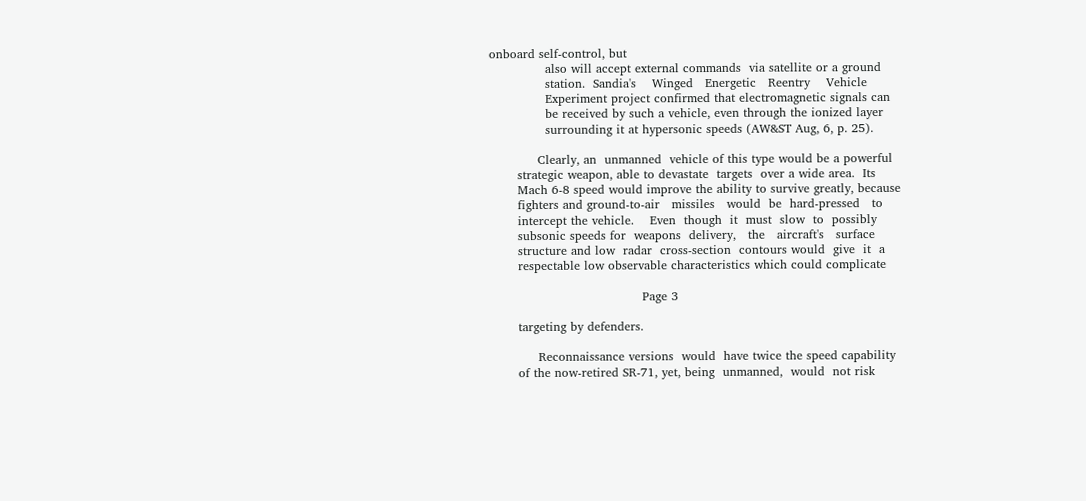onboard self-control, but
              also will accept external commands  via satellite or a ground
              station.  Sandia's    Winged   Energetic   Reentry    Vehicle
              Experiment project confirmed that electromagnetic signals can
              be received by such a vehicle, even through the ionized layer
              surrounding it at hypersonic speeds (AW&ST Aug, 6, p. 25).

            Clearly, an  unmanned  vehicle of this type would be a powerful
       strategic weapon, able to devastate  targets  over a wide area.  Its
       Mach 6-8 speed would improve the ability to survive greatly, because
       fighters and ground-to-air   missiles   would  be  hard-pressed   to
       intercept the vehicle.    Even  though  it  must  slow  to  possibly
       subsonic speeds for  weapons  delivery,   the   aircraft's   surface
       structure and low  radar  cross-section  contours would  give  it  a
       respectable low observable characteristics which could complicate

                                      Page 3

       targeting by defenders.

            Reconnaissance versions  would  have twice the speed capability
       of the now-retired SR-71, yet, being  unmanned,  would  not risk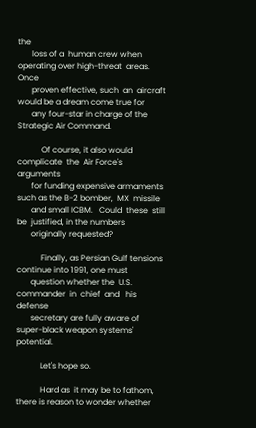the
       loss of a  human crew when operating over high-threat  areas.   Once
       proven effective, such  an  aircraft  would be a dream come true for
       any four-star in charge of the Strategic Air Command.

            Of course, it also would complicate  the  Air Force's arguments
       for funding expensive armaments such as the B-2 bomber,  MX  missile
       and small ICBM.   Could  these  still  be  justified, in the numbers
       originally requested?

            Finally, as Persian Gulf tensions  continue into 1991, one must
       question whether the  U.S.  commander  in  chief  and   his  defense
       secretary are fully aware of super-black weapon systems' potential.

            Let's hope so.

            Hard as  it may be to fathom, there is reason to wonder whether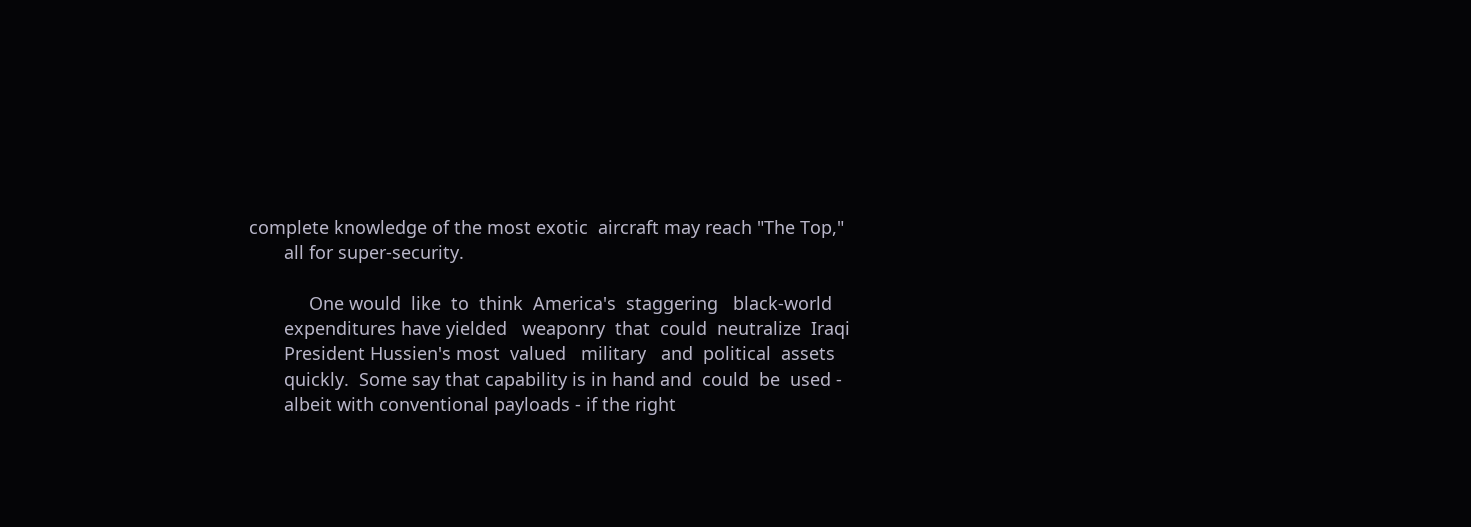complete knowledge of the most exotic  aircraft may reach "The Top,"
       all for super-security.

            One would  like  to  think  America's  staggering   black-world
       expenditures have yielded   weaponry  that  could  neutralize  Iraqi
       President Hussien's most  valued   military   and  political  assets
       quickly.  Some say that capability is in hand and  could  be  used -
       albeit with conventional payloads - if the right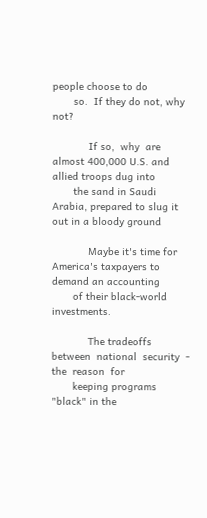people choose to do
       so.  If they do not, why not?

            If so,  why  are almost 400,000 U.S. and allied troops dug into
       the sand in Saudi Arabia, prepared to slug it out in a bloody ground

            Maybe it's time for America's taxpayers to demand an accounting
       of their black-world investments.

            The tradeoffs  between  national  security  -  the  reason  for
       keeping programs "black" in the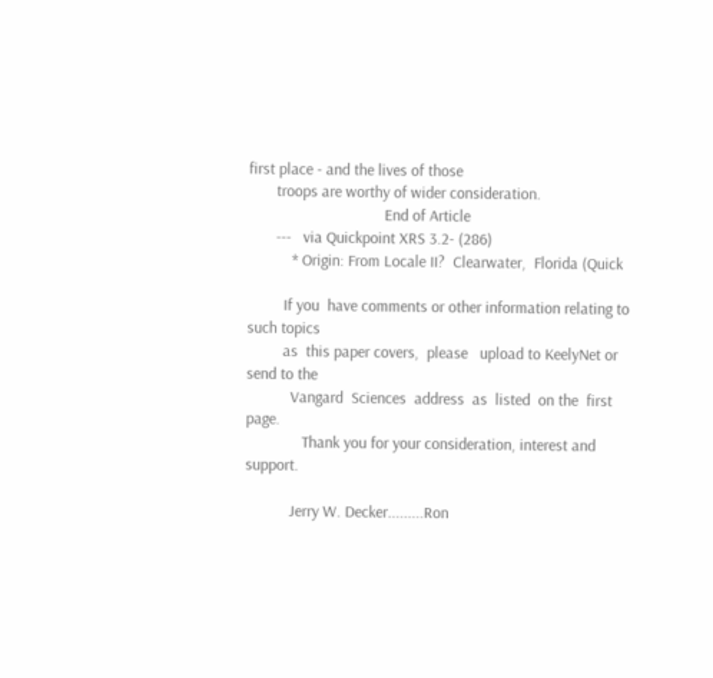first place - and the lives of those
       troops are worthy of wider consideration.
                                  End of Article
       ---   via Quickpoint XRS 3.2- (286)
           * Origin: From Locale II?  Clearwater,  Florida (Quick

         If you  have comments or other information relating to such topics
         as  this paper covers,  please   upload to KeelyNet or send to the
           Vangard  Sciences  address  as  listed  on the  first  page.
              Thank you for your consideration, interest and support.

           Jerry W. Decker.........Ron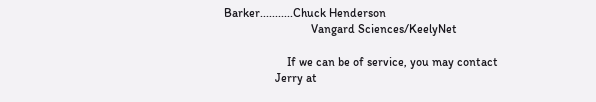Barker...........Chuck Henderson
                             Vangard Sciences/KeelyNet

                     If we can be of service, you may contact
                 Jerry at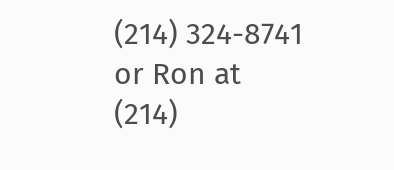(214) 324-8741 or Ron at (214)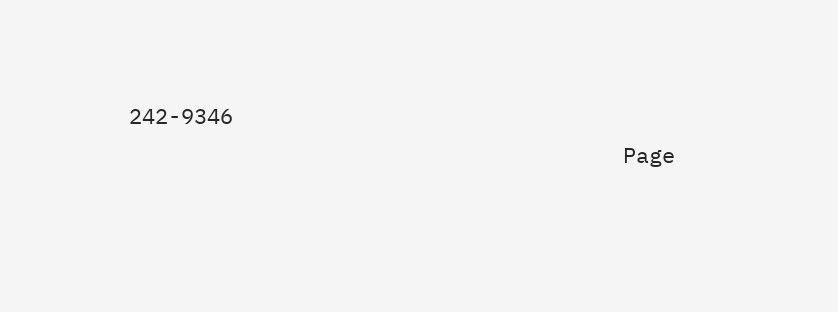242-9346
                                      Page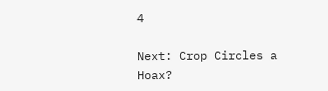4

Next: Crop Circles a Hoax?